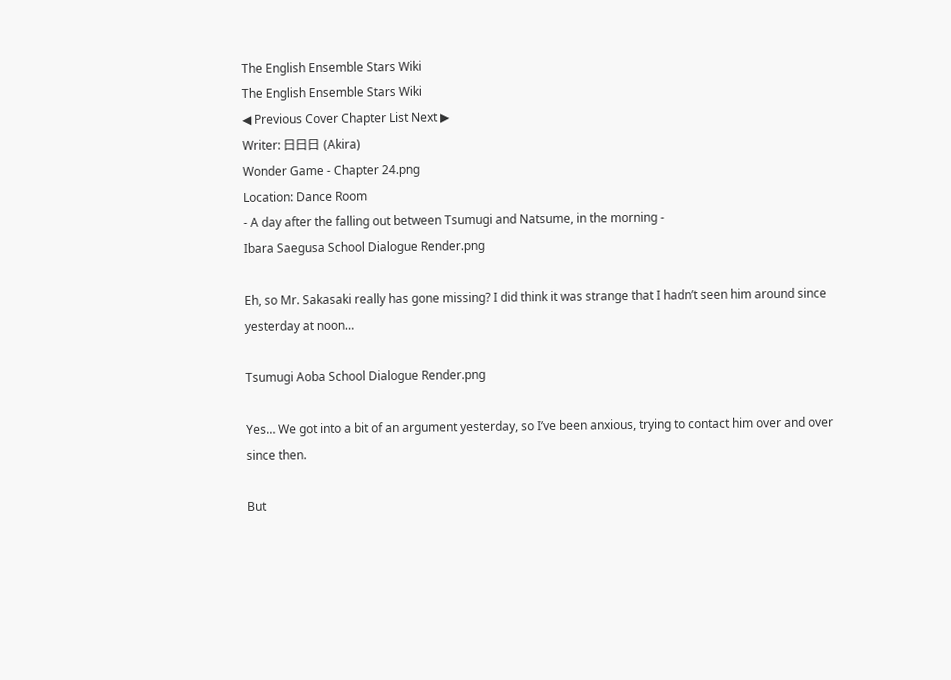The English Ensemble Stars Wiki
The English Ensemble Stars Wiki
◀ Previous Cover Chapter List Next ▶
Writer: 日日日 (Akira)
Wonder Game - Chapter 24.png
Location: Dance Room
- A day after the falling out between Tsumugi and Natsume, in the morning -
Ibara Saegusa School Dialogue Render.png

Eh, so Mr. Sakasaki really has gone missing? I did think it was strange that I hadn’t seen him around since yesterday at noon…

Tsumugi Aoba School Dialogue Render.png

Yes… We got into a bit of an argument yesterday, so I’ve been anxious, trying to contact him over and over since then.

But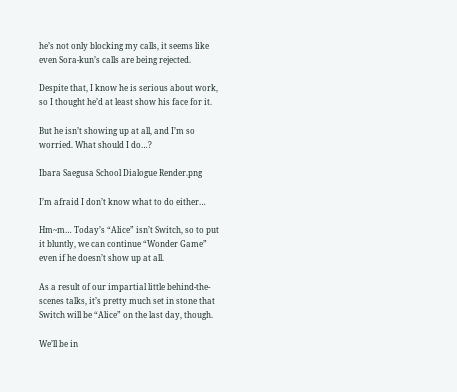he’s not only blocking my calls, it seems like even Sora-kun’s calls are being rejected.

Despite that, I know he is serious about work, so I thought he’d at least show his face for it.

But he isn’t showing up at all, and I’m so worried. What should I do…?

Ibara Saegusa School Dialogue Render.png

I’m afraid I don’t know what to do either…

Hm~m… Today’s “Alice” isn’t Switch, so to put it bluntly, we can continue “Wonder Game” even if he doesn’t show up at all.

As a result of our impartial little behind-the-scenes talks, it’s pretty much set in stone that Switch will be “Alice” on the last day, though.

We’ll be in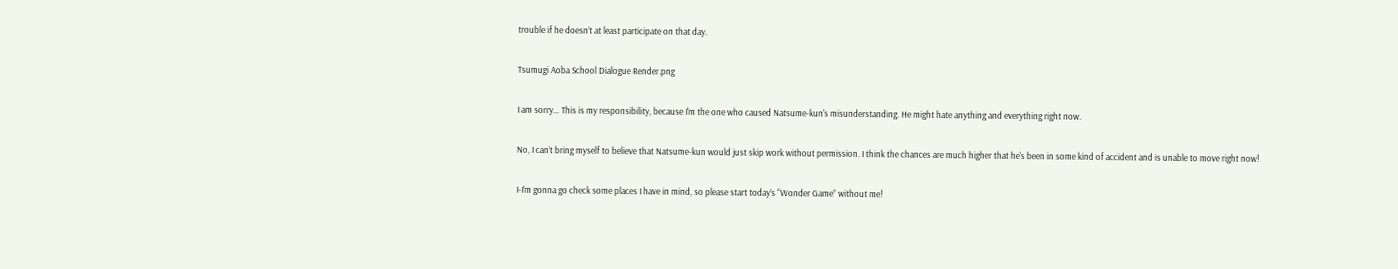trouble if he doesn’t at least participate on that day.

Tsumugi Aoba School Dialogue Render.png

I am sorry… This is my responsibility, because I'm the one who caused Natsume-kun's misunderstanding. He might hate anything and everything right now.

No, I can’t bring myself to believe that Natsume-kun would just skip work without permission. I think the chances are much higher that he's been in some kind of accident and is unable to move right now!

I-I’m gonna go check some places I have in mind, so please start today’s “Wonder Game” without me!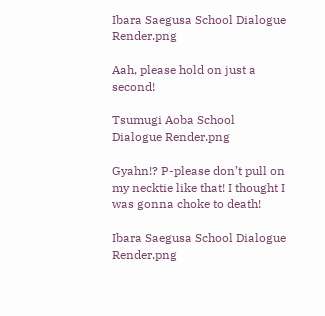Ibara Saegusa School Dialogue Render.png

Aah, please hold on just a second!

Tsumugi Aoba School Dialogue Render.png

Gyahn!? P-please don’t pull on my necktie like that! I thought I was gonna choke to death!

Ibara Saegusa School Dialogue Render.png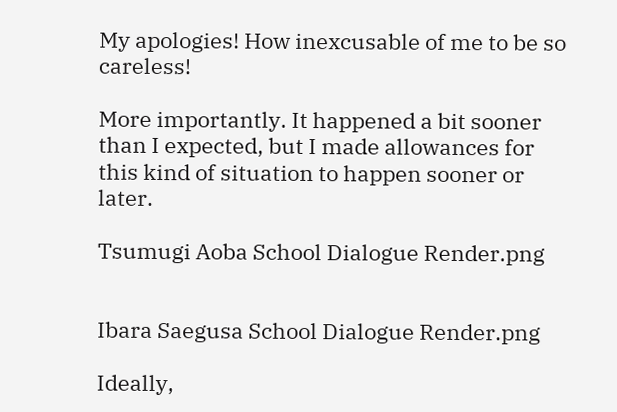My apologies! How inexcusable of me to be so careless!

More importantly. It happened a bit sooner than I expected, but I made allowances for this kind of situation to happen sooner or later.

Tsumugi Aoba School Dialogue Render.png


Ibara Saegusa School Dialogue Render.png

Ideally,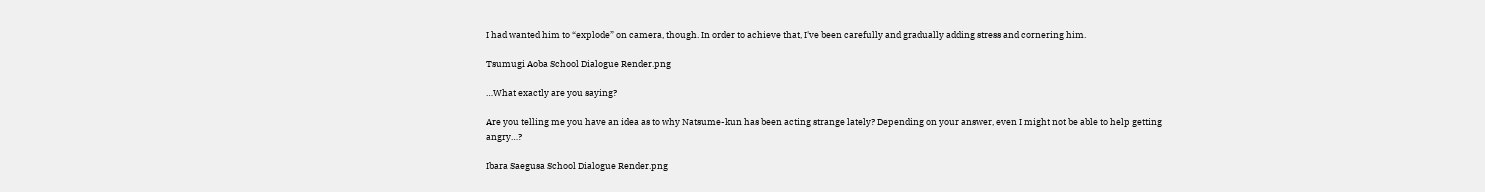I had wanted him to “explode” on camera, though. In order to achieve that, I've been carefully and gradually adding stress and cornering him.

Tsumugi Aoba School Dialogue Render.png

…What exactly are you saying?

Are you telling me you have an idea as to why Natsume-kun has been acting strange lately? Depending on your answer, even I might not be able to help getting angry…?

Ibara Saegusa School Dialogue Render.png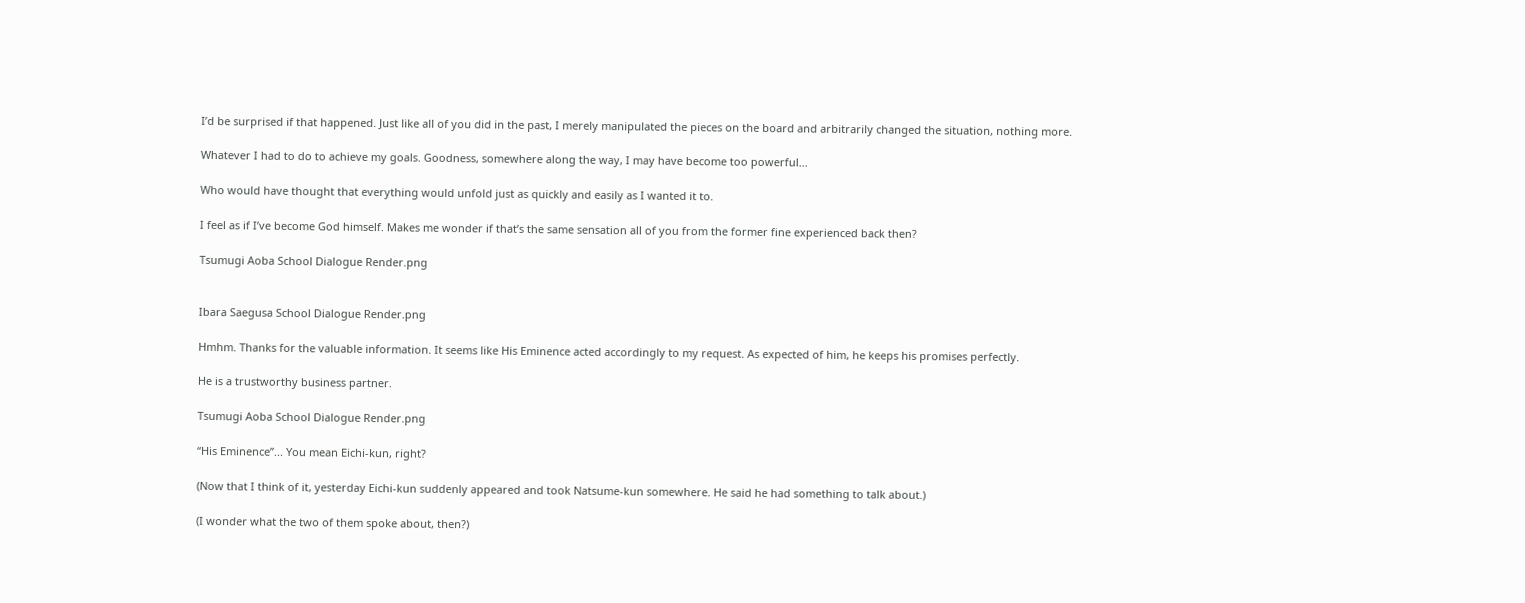I’d be surprised if that happened. Just like all of you did in the past, I merely manipulated the pieces on the board and arbitrarily changed the situation, nothing more.

Whatever I had to do to achieve my goals. Goodness, somewhere along the way, I may have become too powerful...

Who would have thought that everything would unfold just as quickly and easily as I wanted it to.

I feel as if I’ve become God himself. Makes me wonder if that’s the same sensation all of you from the former fine experienced back then?

Tsumugi Aoba School Dialogue Render.png


Ibara Saegusa School Dialogue Render.png

Hmhm. Thanks for the valuable information. It seems like His Eminence acted accordingly to my request. As expected of him, he keeps his promises perfectly.

He is a trustworthy business partner.

Tsumugi Aoba School Dialogue Render.png

“His Eminence”... You mean Eichi-kun, right?

(Now that I think of it, yesterday Eichi-kun suddenly appeared and took Natsume-kun somewhere. He said he had something to talk about.)

(I wonder what the two of them spoke about, then?)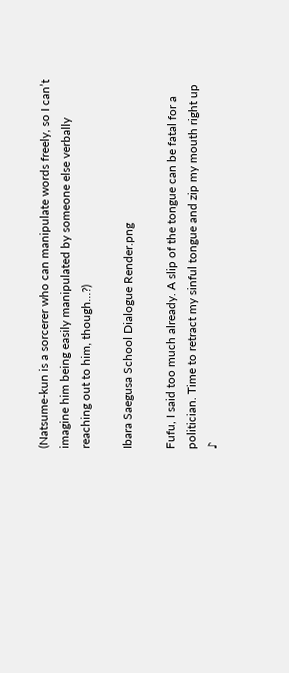(Natsume-kun is a sorcerer who can manipulate words freely, so I can’t imagine him being easily manipulated by someone else verbally reaching out to him, though…?)

Ibara Saegusa School Dialogue Render.png

Fufu, I said too much already. A slip of the tongue can be fatal for a politician. Time to retract my sinful tongue and zip my mouth right up ♪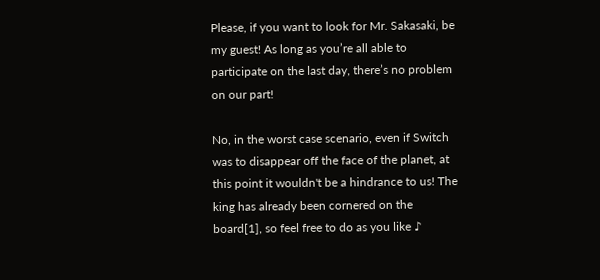Please, if you want to look for Mr. Sakasaki, be my guest! As long as you’re all able to participate on the last day, there’s no problem on our part!

No, in the worst case scenario, even if Switch was to disappear off the face of the planet, at this point it wouldn't be a hindrance to us! The king has already been cornered on the board[1], so feel free to do as you like ♪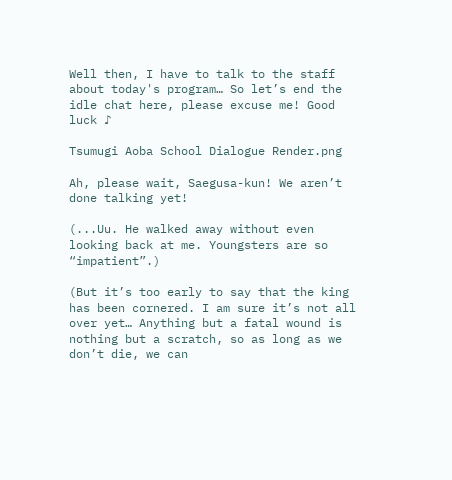Well then, I have to talk to the staff about today's program… So let’s end the idle chat here, please excuse me! Good luck ♪

Tsumugi Aoba School Dialogue Render.png

Ah, please wait, Saegusa-kun! We aren’t done talking yet!

(...Uu. He walked away without even looking back at me. Youngsters are so “impatient”.)

(But it’s too early to say that the king has been cornered. I am sure it’s not all over yet… Anything but a fatal wound is nothing but a scratch, so as long as we don’t die, we can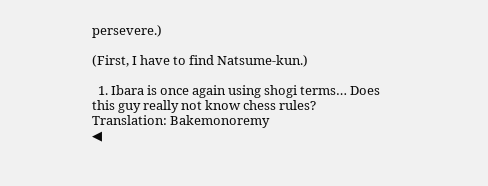persevere.)

(First, I have to find Natsume-kun.)

  1. Ibara is once again using shogi terms… Does this guy really not know chess rules?
Translation: Bakemonoremy
◀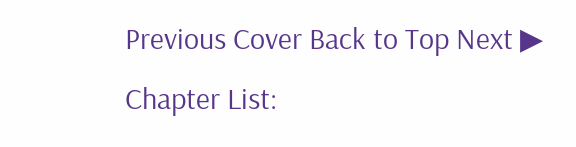Previous Cover Back to Top Next ▶
Chapter List: